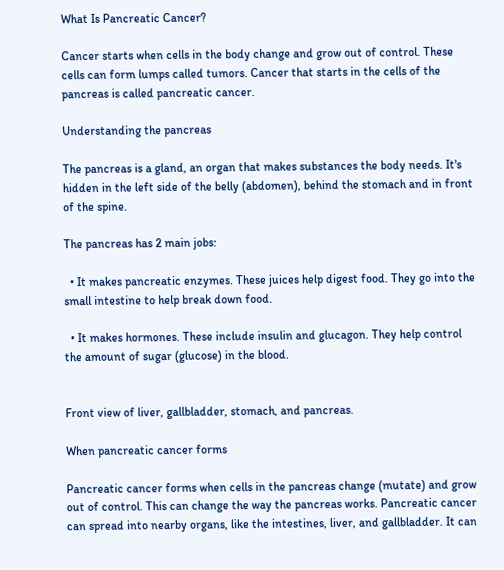What Is Pancreatic Cancer?

Cancer starts when cells in the body change and grow out of control. These cells can form lumps called tumors. Cancer that starts in the cells of the pancreas is called pancreatic cancer.

Understanding the pancreas

The pancreas is a gland, an organ that makes substances the body needs. It's hidden in the left side of the belly (abdomen), behind the stomach and in front of the spine.

The pancreas has 2 main jobs:

  • It makes pancreatic enzymes. These juices help digest food. They go into the small intestine to help break down food.

  • It makes hormones. These include insulin and glucagon. They help control the amount of sugar (glucose) in the blood.


Front view of liver, gallbladder, stomach, and pancreas.

When pancreatic cancer forms

Pancreatic cancer forms when cells in the pancreas change (mutate) and grow out of control. This can change the way the pancreas works. Pancreatic cancer can spread into nearby organs, like the intestines, liver, and gallbladder. It can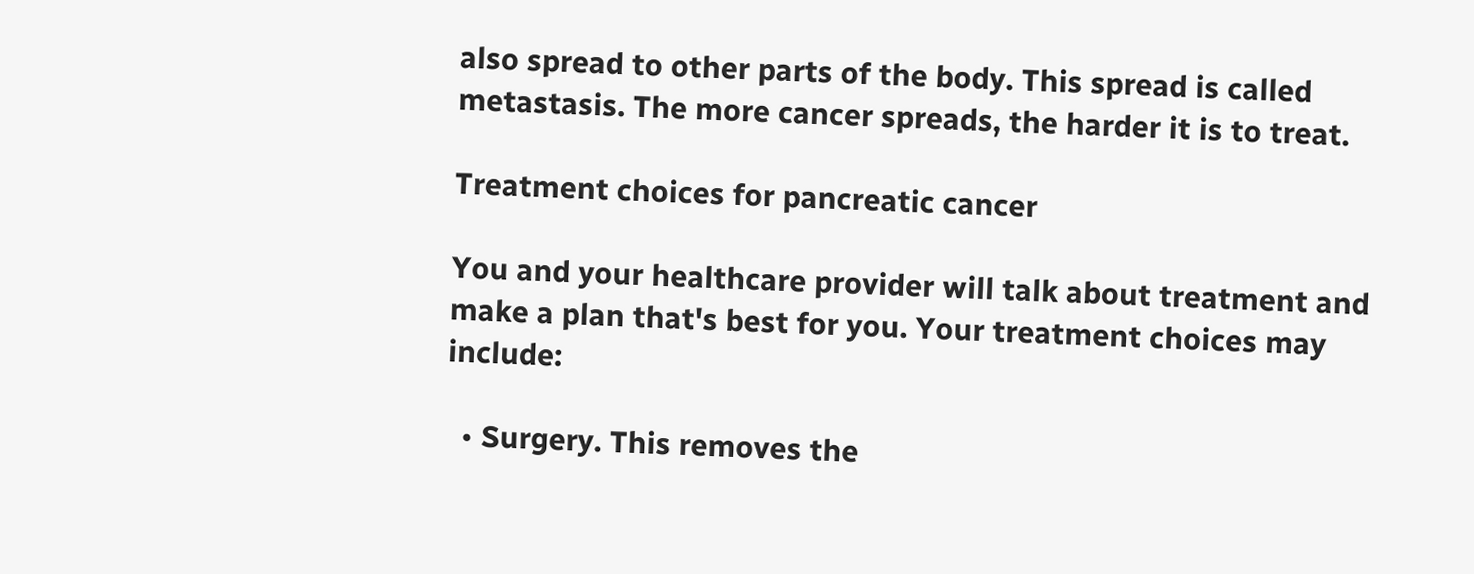also spread to other parts of the body. This spread is called metastasis. The more cancer spreads, the harder it is to treat.

Treatment choices for pancreatic cancer

You and your healthcare provider will talk about treatment and make a plan that's best for you. Your treatment choices may include:

  • Surgery. This removes the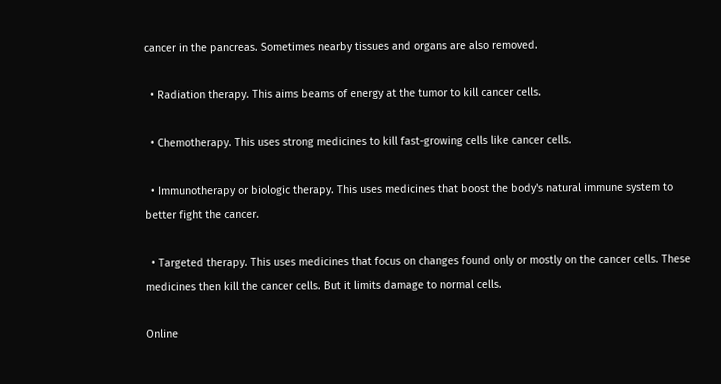cancer in the pancreas. Sometimes nearby tissues and organs are also removed.

  • Radiation therapy. This aims beams of energy at the tumor to kill cancer cells.

  • Chemotherapy. This uses strong medicines to kill fast-growing cells like cancer cells.

  • Immunotherapy or biologic therapy. This uses medicines that boost the body's natural immune system to better fight the cancer.

  • Targeted therapy. This uses medicines that focus on changes found only or mostly on the cancer cells. These medicines then kill the cancer cells. But it limits damage to normal cells.

Online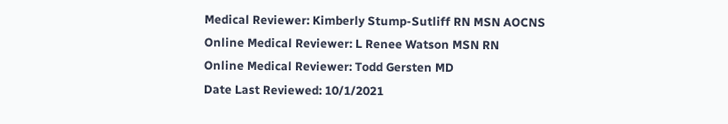Medical Reviewer: Kimberly Stump-Sutliff RN MSN AOCNS
Online Medical Reviewer: L Renee Watson MSN RN
Online Medical Reviewer: Todd Gersten MD
Date Last Reviewed: 10/1/2021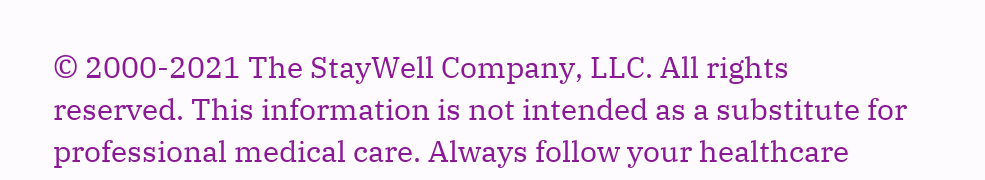© 2000-2021 The StayWell Company, LLC. All rights reserved. This information is not intended as a substitute for professional medical care. Always follow your healthcare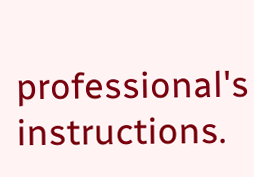professional's instructions.